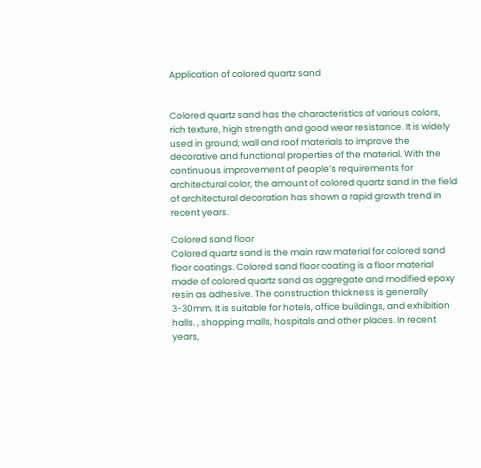Application of colored quartz sand


Colored quartz sand has the characteristics of various colors, rich texture, high strength and good wear resistance. It is widely used in ground, wall and roof materials to improve the decorative and functional properties of the material. With the continuous improvement of people’s requirements for architectural color, the amount of colored quartz sand in the field of architectural decoration has shown a rapid growth trend in recent years.

Colored sand floor
Colored quartz sand is the main raw material for colored sand floor coatings. Colored sand floor coating is a floor material made of colored quartz sand as aggregate and modified epoxy resin as adhesive. The construction thickness is generally 3-30mm. It is suitable for hotels, office buildings, and exhibition halls. , shopping malls, hospitals and other places. In recent years,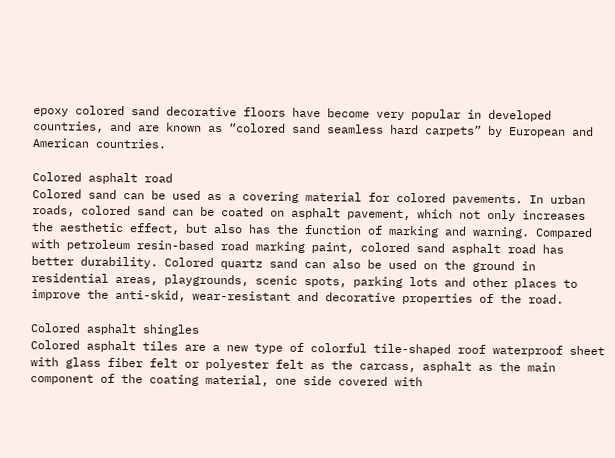epoxy colored sand decorative floors have become very popular in developed countries, and are known as “colored sand seamless hard carpets” by European and American countries.

Colored asphalt road
Colored sand can be used as a covering material for colored pavements. In urban roads, colored sand can be coated on asphalt pavement, which not only increases the aesthetic effect, but also has the function of marking and warning. Compared with petroleum resin-based road marking paint, colored sand asphalt road has better durability. Colored quartz sand can also be used on the ground in residential areas, playgrounds, scenic spots, parking lots and other places to improve the anti-skid, wear-resistant and decorative properties of the road.

Colored asphalt shingles
Colored asphalt tiles are a new type of colorful tile-shaped roof waterproof sheet with glass fiber felt or polyester felt as the carcass, asphalt as the main component of the coating material, one side covered with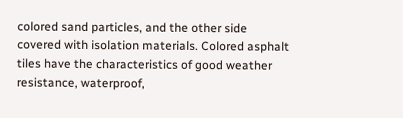colored sand particles, and the other side covered with isolation materials. Colored asphalt tiles have the characteristics of good weather resistance, waterproof,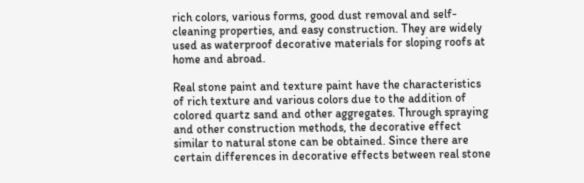rich colors, various forms, good dust removal and self-cleaning properties, and easy construction. They are widely used as waterproof decorative materials for sloping roofs at home and abroad.

Real stone paint and texture paint have the characteristics of rich texture and various colors due to the addition of colored quartz sand and other aggregates. Through spraying and other construction methods, the decorative effect similar to natural stone can be obtained. Since there are certain differences in decorative effects between real stone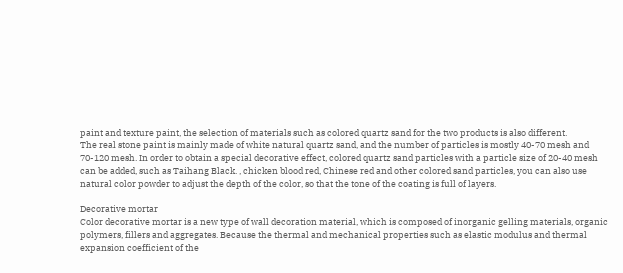paint and texture paint, the selection of materials such as colored quartz sand for the two products is also different.
The real stone paint is mainly made of white natural quartz sand, and the number of particles is mostly 40-70 mesh and 70-120 mesh. In order to obtain a special decorative effect, colored quartz sand particles with a particle size of 20-40 mesh can be added, such as Taihang Black. , chicken blood red, Chinese red and other colored sand particles, you can also use natural color powder to adjust the depth of the color, so that the tone of the coating is full of layers.

Decorative mortar
Color decorative mortar is a new type of wall decoration material, which is composed of inorganic gelling materials, organic polymers, fillers and aggregates. Because the thermal and mechanical properties such as elastic modulus and thermal expansion coefficient of the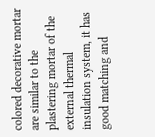colored decorative mortar are similar to the plastering mortar of the external thermal insulation system, it has good matching and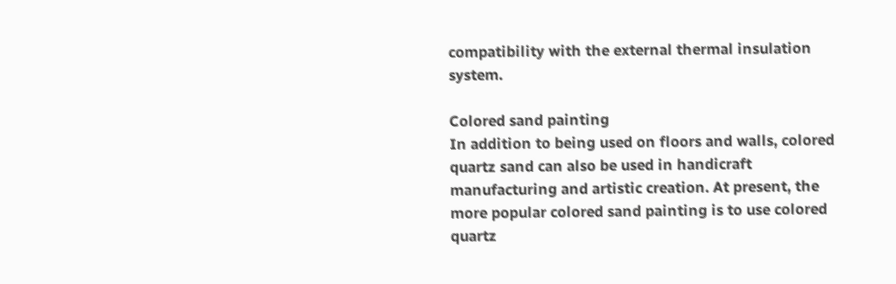compatibility with the external thermal insulation system.

Colored sand painting
In addition to being used on floors and walls, colored quartz sand can also be used in handicraft manufacturing and artistic creation. At present, the more popular colored sand painting is to use colored quartz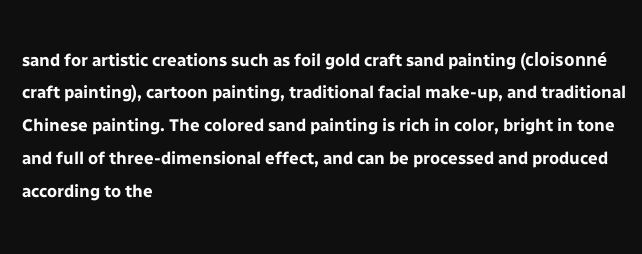sand for artistic creations such as foil gold craft sand painting (cloisonné craft painting), cartoon painting, traditional facial make-up, and traditional Chinese painting. The colored sand painting is rich in color, bright in tone and full of three-dimensional effect, and can be processed and produced according to the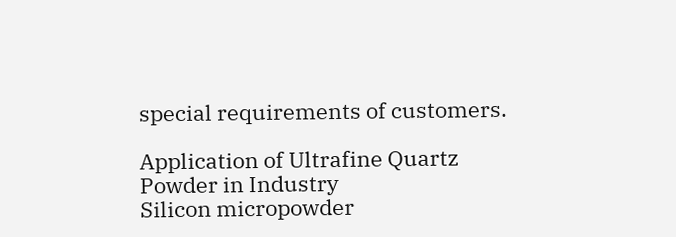special requirements of customers.

Application of Ultrafine Quartz Powder in Industry
Silicon micropowder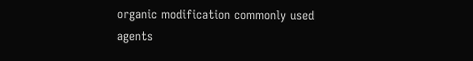organic modification commonly used agents